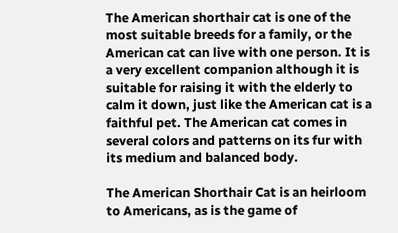The American shorthair cat is one of the most suitable breeds for a family, or the American cat can live with one person. It is a very excellent companion although it is suitable for raising it with the elderly to calm it down, just like the American cat is a faithful pet. The American cat comes in several colors and patterns on its fur with its medium and balanced body.

The American Shorthair Cat is an heirloom to Americans, as is the game of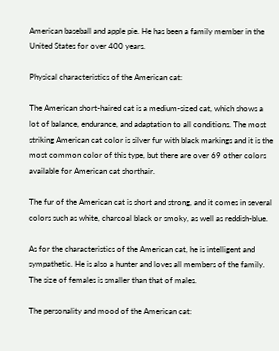American baseball and apple pie. He has been a family member in the United States for over 400 years.

Physical characteristics of the American cat:

The American short-haired cat is a medium-sized cat, which shows a lot of balance, endurance, and adaptation to all conditions. The most striking American cat color is silver fur with black markings and it is the most common color of this type, but there are over 69 other colors available for American cat shorthair.

The fur of the American cat is short and strong, and it comes in several colors such as white, charcoal black or smoky, as well as reddish-blue.

As for the characteristics of the American cat, he is intelligent and sympathetic. He is also a hunter and loves all members of the family. The size of females is smaller than that of males.

The personality and mood of the American cat: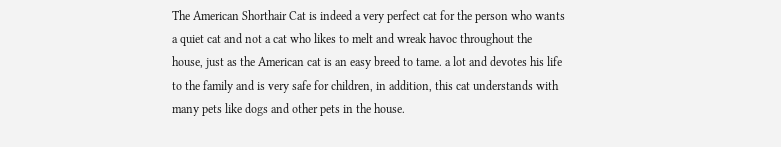The American Shorthair Cat is indeed a very perfect cat for the person who wants a quiet cat and not a cat who likes to melt and wreak havoc throughout the house, just as the American cat is an easy breed to tame. a lot and devotes his life to the family and is very safe for children, in addition, this cat understands with many pets like dogs and other pets in the house.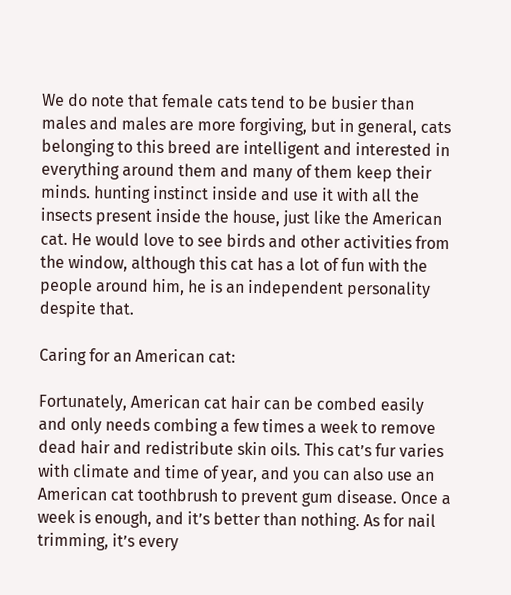We do note that female cats tend to be busier than males and males are more forgiving, but in general, cats belonging to this breed are intelligent and interested in everything around them and many of them keep their minds. hunting instinct inside and use it with all the insects present inside the house, just like the American cat. He would love to see birds and other activities from the window, although this cat has a lot of fun with the people around him, he is an independent personality despite that.

Caring for an American cat:

Fortunately, American cat hair can be combed easily and only needs combing a few times a week to remove dead hair and redistribute skin oils. This cat’s fur varies with climate and time of year, and you can also use an American cat toothbrush to prevent gum disease. Once a week is enough, and it’s better than nothing. As for nail trimming, it’s every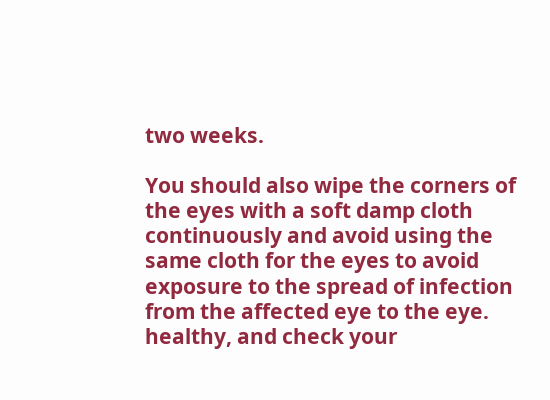two weeks.

You should also wipe the corners of the eyes with a soft damp cloth continuously and avoid using the same cloth for the eyes to avoid exposure to the spread of infection from the affected eye to the eye. healthy, and check your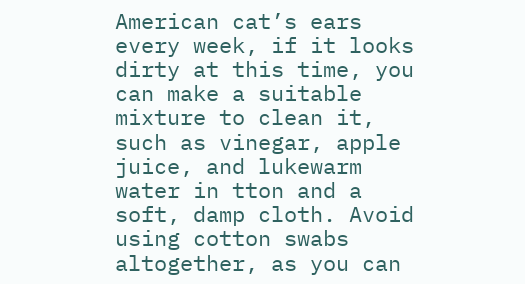American cat’s ears every week, if it looks dirty at this time, you can make a suitable mixture to clean it, such as vinegar, apple juice, and lukewarm water in tton and a soft, damp cloth. Avoid using cotton swabs altogether, as you can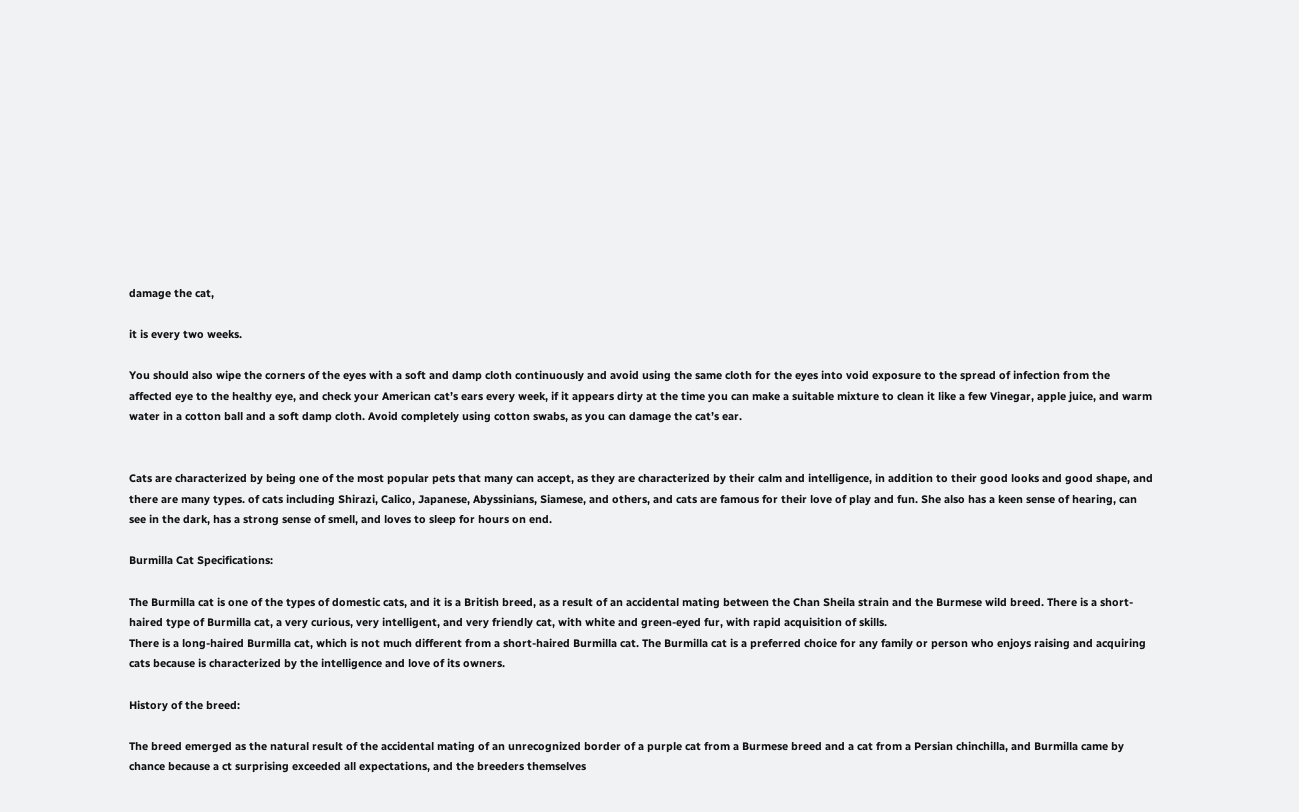damage the cat,

it is every two weeks.

You should also wipe the corners of the eyes with a soft and damp cloth continuously and avoid using the same cloth for the eyes into void exposure to the spread of infection from the affected eye to the healthy eye, and check your American cat’s ears every week, if it appears dirty at the time you can make a suitable mixture to clean it like a few Vinegar, apple juice, and warm water in a cotton ball and a soft damp cloth. Avoid completely using cotton swabs, as you can damage the cat’s ear.


Cats are characterized by being one of the most popular pets that many can accept, as they are characterized by their calm and intelligence, in addition to their good looks and good shape, and there are many types. of cats including Shirazi, Calico, Japanese, Abyssinians, Siamese, and others, and cats are famous for their love of play and fun. She also has a keen sense of hearing, can see in the dark, has a strong sense of smell, and loves to sleep for hours on end.

Burmilla Cat Specifications:

The Burmilla cat is one of the types of domestic cats, and it is a British breed, as a result of an accidental mating between the Chan Sheila strain and the Burmese wild breed. There is a short-haired type of Burmilla cat, a very curious, very intelligent, and very friendly cat, with white and green-eyed fur, with rapid acquisition of skills.
There is a long-haired Burmilla cat, which is not much different from a short-haired Burmilla cat. The Burmilla cat is a preferred choice for any family or person who enjoys raising and acquiring cats because is characterized by the intelligence and love of its owners.

History of the breed:

The breed emerged as the natural result of the accidental mating of an unrecognized border of a purple cat from a Burmese breed and a cat from a Persian chinchilla, and Burmilla came by chance because a ct surprising exceeded all expectations, and the breeders themselves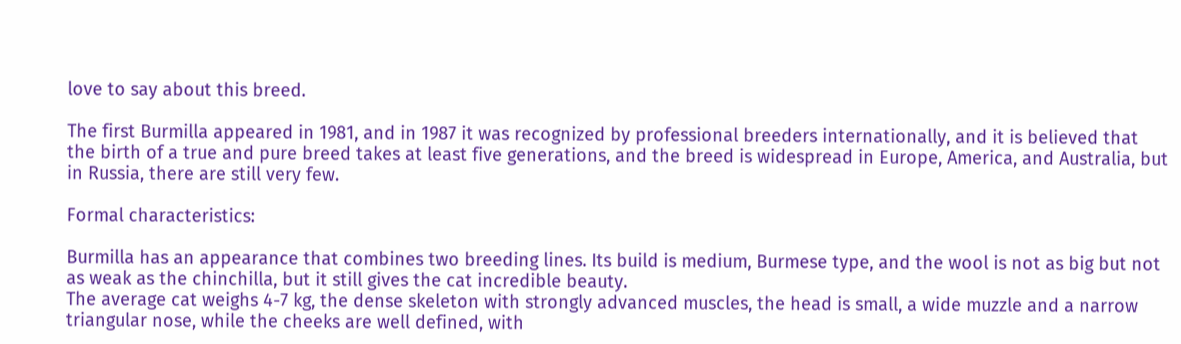love to say about this breed.

The first Burmilla appeared in 1981, and in 1987 it was recognized by professional breeders internationally, and it is believed that the birth of a true and pure breed takes at least five generations, and the breed is widespread in Europe, America, and Australia, but in Russia, there are still very few.

Formal characteristics:

Burmilla has an appearance that combines two breeding lines. Its build is medium, Burmese type, and the wool is not as big but not as weak as the chinchilla, but it still gives the cat incredible beauty.
The average cat weighs 4-7 kg, the dense skeleton with strongly advanced muscles, the head is small, a wide muzzle and a narrow triangular nose, while the cheeks are well defined, with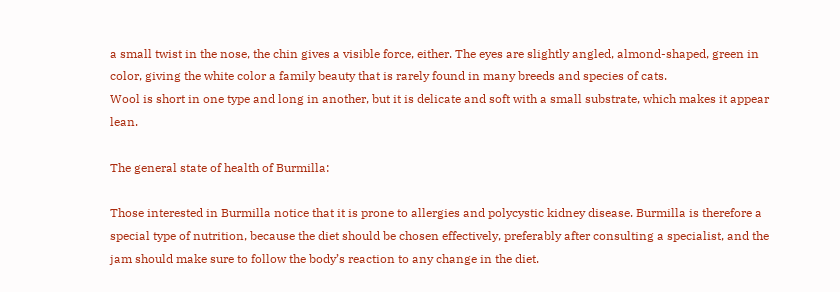a small twist in the nose, the chin gives a visible force, either. The eyes are slightly angled, almond-shaped, green in color, giving the white color a family beauty that is rarely found in many breeds and species of cats.
Wool is short in one type and long in another, but it is delicate and soft with a small substrate, which makes it appear lean.

The general state of health of Burmilla:

Those interested in Burmilla notice that it is prone to allergies and polycystic kidney disease. Burmilla is therefore a special type of nutrition, because the diet should be chosen effectively, preferably after consulting a specialist, and the jam should make sure to follow the body’s reaction to any change in the diet.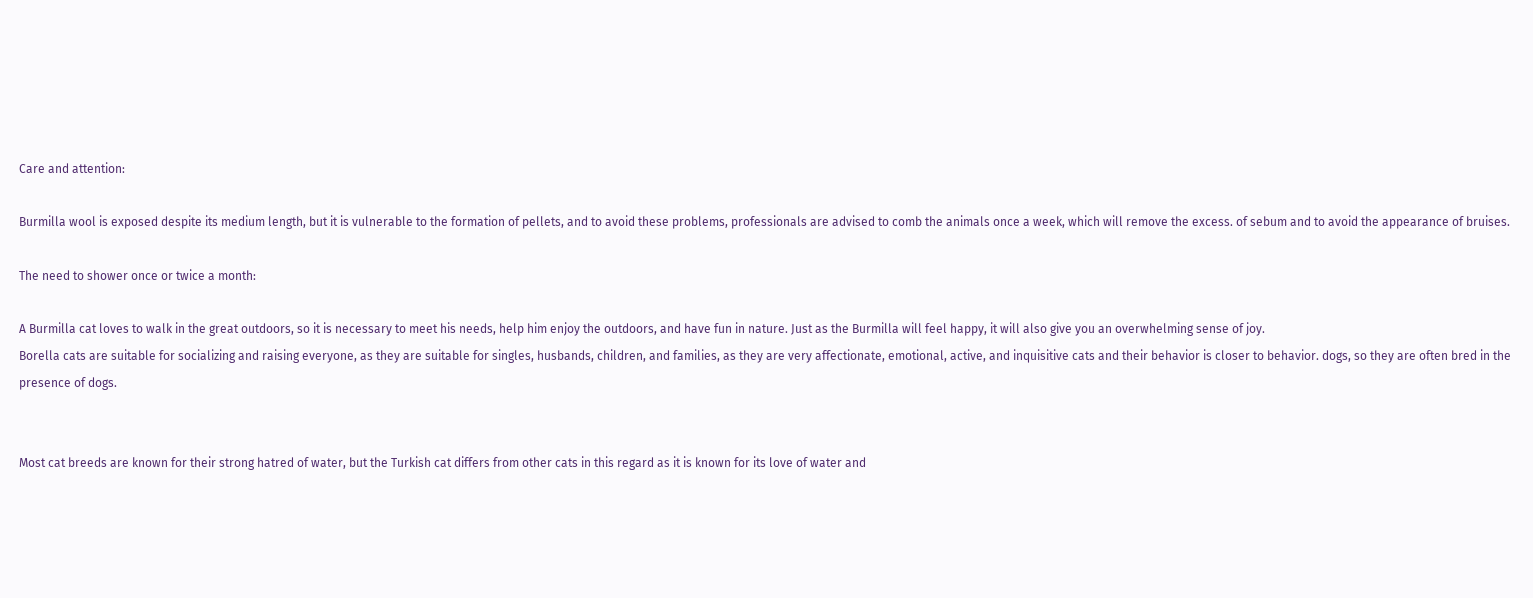Care and attention:

Burmilla wool is exposed despite its medium length, but it is vulnerable to the formation of pellets, and to avoid these problems, professionals are advised to comb the animals once a week, which will remove the excess. of sebum and to avoid the appearance of bruises.

The need to shower once or twice a month:

A Burmilla cat loves to walk in the great outdoors, so it is necessary to meet his needs, help him enjoy the outdoors, and have fun in nature. Just as the Burmilla will feel happy, it will also give you an overwhelming sense of joy.
Borella cats are suitable for socializing and raising everyone, as they are suitable for singles, husbands, children, and families, as they are very affectionate, emotional, active, and inquisitive cats and their behavior is closer to behavior. dogs, so they are often bred in the presence of dogs.


Most cat breeds are known for their strong hatred of water, but the Turkish cat differs from other cats in this regard as it is known for its love of water and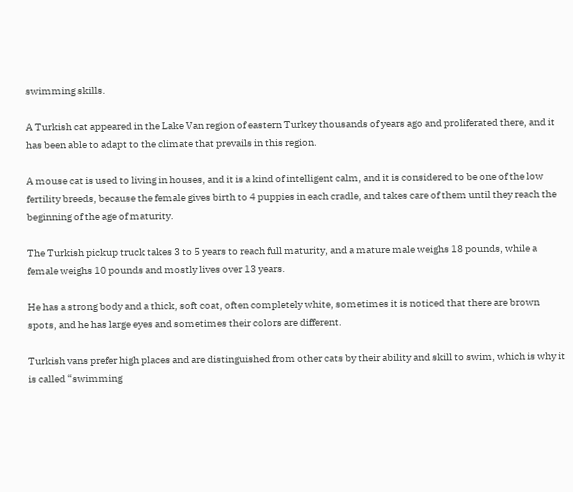swimming skills.

A Turkish cat appeared in the Lake Van region of eastern Turkey thousands of years ago and proliferated there, and it has been able to adapt to the climate that prevails in this region.

A mouse cat is used to living in houses, and it is a kind of intelligent calm, and it is considered to be one of the low fertility breeds, because the female gives birth to 4 puppies in each cradle, and takes care of them until they reach the beginning of the age of maturity.

The Turkish pickup truck takes 3 to 5 years to reach full maturity, and a mature male weighs 18 pounds, while a female weighs 10 pounds and mostly lives over 13 years.

He has a strong body and a thick, soft coat, often completely white, sometimes it is noticed that there are brown spots, and he has large eyes and sometimes their colors are different.

Turkish vans prefer high places and are distinguished from other cats by their ability and skill to swim, which is why it is called “swimming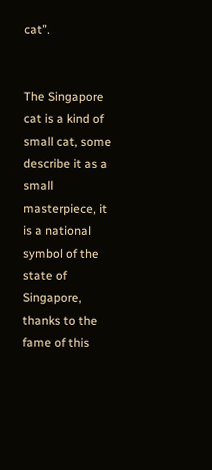cat”.


The Singapore cat is a kind of small cat, some describe it as a small masterpiece, it is a national symbol of the state of Singapore, thanks to the fame of this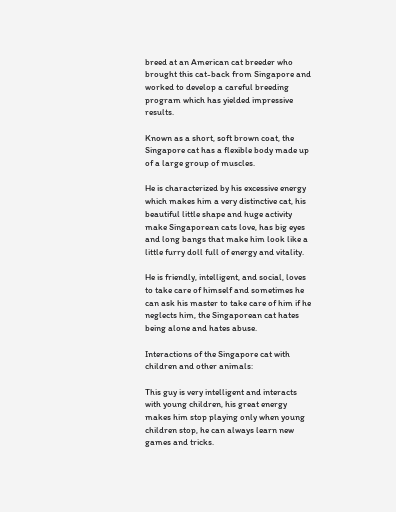breed at an American cat breeder who brought this cat-back from Singapore and worked to develop a careful breeding program which has yielded impressive results.

Known as a short, soft brown coat, the Singapore cat has a flexible body made up of a large group of muscles.

He is characterized by his excessive energy which makes him a very distinctive cat, his beautiful little shape and huge activity make Singaporean cats love, has big eyes and long bangs that make him look like a little furry doll full of energy and vitality.

He is friendly, intelligent, and social, loves to take care of himself and sometimes he can ask his master to take care of him if he neglects him, the Singaporean cat hates being alone and hates abuse.

Interactions of the Singapore cat with children and other animals:

This guy is very intelligent and interacts with young children, his great energy makes him stop playing only when young children stop, he can always learn new games and tricks.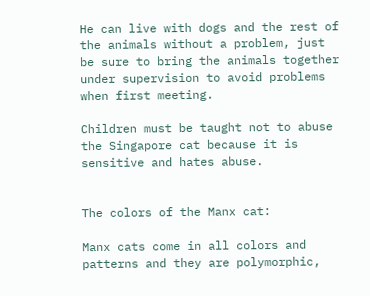He can live with dogs and the rest of the animals without a problem, just be sure to bring the animals together under supervision to avoid problems when first meeting.

Children must be taught not to abuse the Singapore cat because it is sensitive and hates abuse.


The colors of the Manx cat:

Manx cats come in all colors and patterns and they are polymorphic,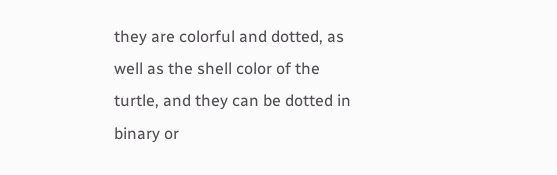they are colorful and dotted, as well as the shell color of the turtle, and they can be dotted in binary or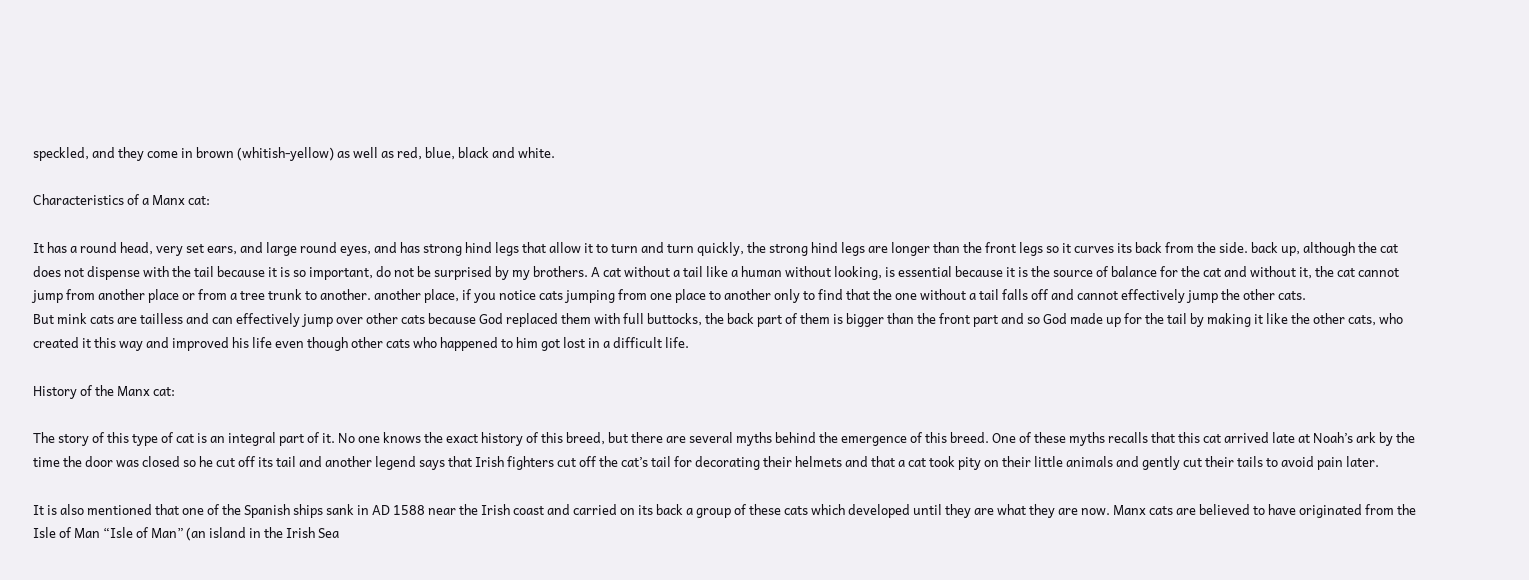speckled, and they come in brown (whitish-yellow) as well as red, blue, black and white.

Characteristics of a Manx cat:

It has a round head, very set ears, and large round eyes, and has strong hind legs that allow it to turn and turn quickly, the strong hind legs are longer than the front legs so it curves its back from the side. back up, although the cat does not dispense with the tail because it is so important, do not be surprised by my brothers. A cat without a tail like a human without looking, is essential because it is the source of balance for the cat and without it, the cat cannot jump from another place or from a tree trunk to another. another place, if you notice cats jumping from one place to another only to find that the one without a tail falls off and cannot effectively jump the other cats.
But mink cats are tailless and can effectively jump over other cats because God replaced them with full buttocks, the back part of them is bigger than the front part and so God made up for the tail by making it like the other cats, who created it this way and improved his life even though other cats who happened to him got lost in a difficult life.

History of the Manx cat:

The story of this type of cat is an integral part of it. No one knows the exact history of this breed, but there are several myths behind the emergence of this breed. One of these myths recalls that this cat arrived late at Noah’s ark by the time the door was closed so he cut off its tail and another legend says that Irish fighters cut off the cat’s tail for decorating their helmets and that a cat took pity on their little animals and gently cut their tails to avoid pain later.

It is also mentioned that one of the Spanish ships sank in AD 1588 near the Irish coast and carried on its back a group of these cats which developed until they are what they are now. Manx cats are believed to have originated from the Isle of Man “Isle of Man” (an island in the Irish Sea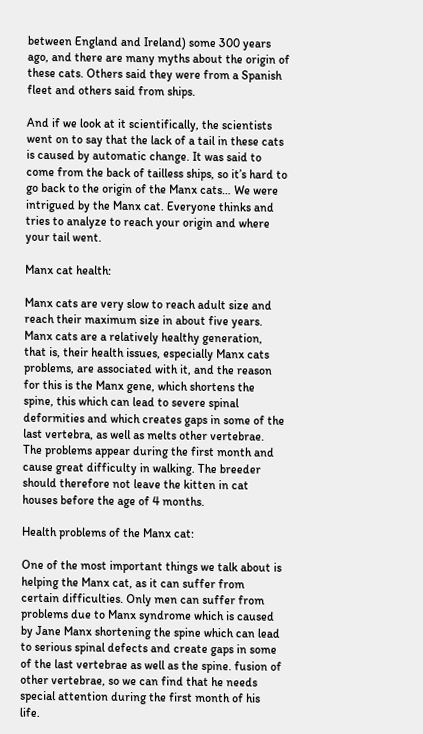between England and Ireland) some 300 years ago, and there are many myths about the origin of these cats. Others said they were from a Spanish fleet and others said from ships.

And if we look at it scientifically, the scientists went on to say that the lack of a tail in these cats is caused by automatic change. It was said to come from the back of tailless ships, so it’s hard to go back to the origin of the Manx cats… We were intrigued by the Manx cat. Everyone thinks and tries to analyze to reach your origin and where your tail went.

Manx cat health:

Manx cats are very slow to reach adult size and reach their maximum size in about five years. Manx cats are a relatively healthy generation, that is, their health issues, especially Manx cats problems, are associated with it, and the reason for this is the Manx gene, which shortens the spine, this which can lead to severe spinal deformities and which creates gaps in some of the last vertebra, as well as melts other vertebrae.
The problems appear during the first month and cause great difficulty in walking. The breeder should therefore not leave the kitten in cat houses before the age of 4 months.

Health problems of the Manx cat:

One of the most important things we talk about is helping the Manx cat, as it can suffer from certain difficulties. Only men can suffer from problems due to Manx syndrome which is caused by Jane Manx shortening the spine which can lead to serious spinal defects and create gaps in some of the last vertebrae as well as the spine. fusion of other vertebrae, so we can find that he needs special attention during the first month of his life.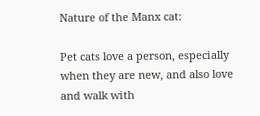Nature of the Manx cat:

Pet cats love a person, especially when they are new, and also love and walk with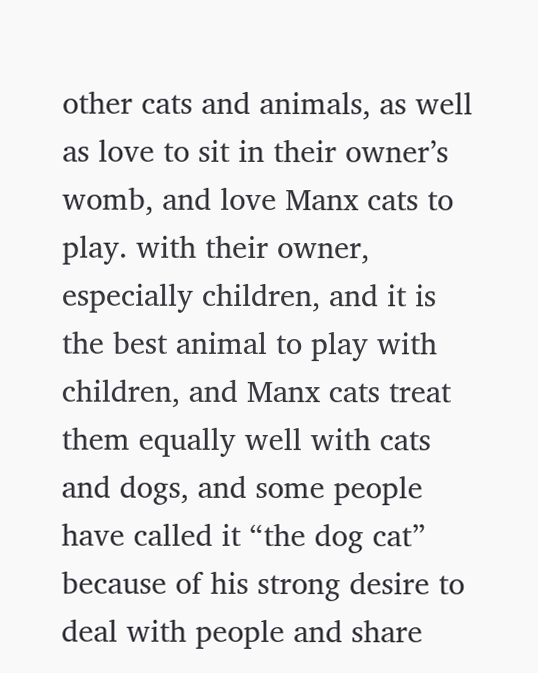other cats and animals, as well as love to sit in their owner’s womb, and love Manx cats to play. with their owner, especially children, and it is the best animal to play with children, and Manx cats treat them equally well with cats and dogs, and some people have called it “the dog cat” because of his strong desire to deal with people and share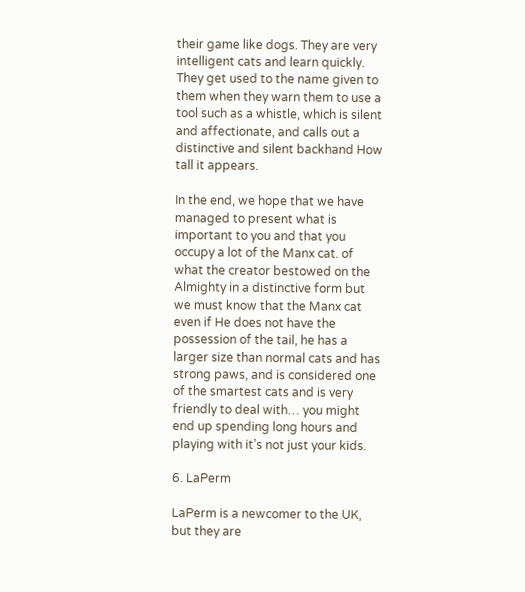their game like dogs. They are very intelligent cats and learn quickly. They get used to the name given to them when they warn them to use a tool such as a whistle, which is silent and affectionate, and calls out a distinctive and silent backhand How tall it appears.

In the end, we hope that we have managed to present what is important to you and that you occupy a lot of the Manx cat. of what the creator bestowed on the Almighty in a distinctive form but we must know that the Manx cat even if He does not have the possession of the tail, he has a larger size than normal cats and has strong paws, and is considered one of the smartest cats and is very friendly to deal with… you might end up spending long hours and playing with it’s not just your kids.

6. LaPerm

LaPerm is a newcomer to the UK, but they are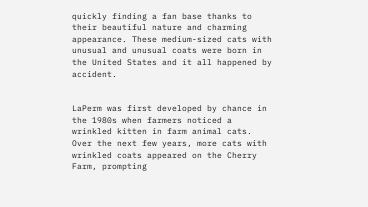quickly finding a fan base thanks to their beautiful nature and charming appearance. These medium-sized cats with unusual and unusual coats were born in the United States and it all happened by accident.


LaPerm was first developed by chance in the 1980s when farmers noticed a wrinkled kitten in farm animal cats. Over the next few years, more cats with wrinkled coats appeared on the Cherry Farm, prompting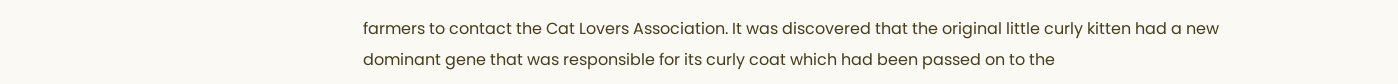farmers to contact the Cat Lovers Association. It was discovered that the original little curly kitten had a new dominant gene that was responsible for its curly coat which had been passed on to the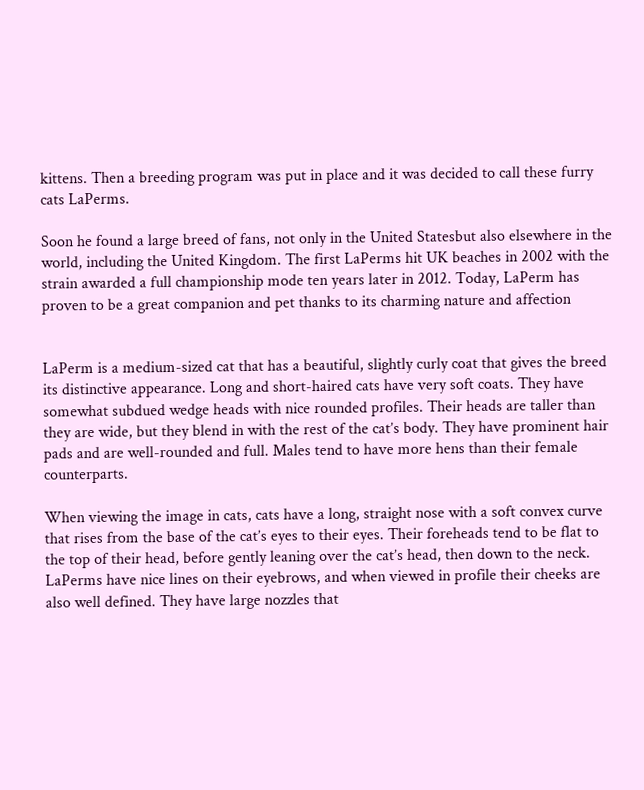kittens. Then a breeding program was put in place and it was decided to call these furry cats LaPerms.

Soon he found a large breed of fans, not only in the United Statesbut also elsewhere in the world, including the United Kingdom. The first LaPerms hit UK beaches in 2002 with the strain awarded a full championship mode ten years later in 2012. Today, LaPerm has proven to be a great companion and pet thanks to its charming nature and affection


LaPerm is a medium-sized cat that has a beautiful, slightly curly coat that gives the breed its distinctive appearance. Long and short-haired cats have very soft coats. They have somewhat subdued wedge heads with nice rounded profiles. Their heads are taller than they are wide, but they blend in with the rest of the cat’s body. They have prominent hair pads and are well-rounded and full. Males tend to have more hens than their female counterparts.

When viewing the image in cats, cats have a long, straight nose with a soft convex curve that rises from the base of the cat’s eyes to their eyes. Their foreheads tend to be flat to the top of their head, before gently leaning over the cat’s head, then down to the neck. LaPerms have nice lines on their eyebrows, and when viewed in profile their cheeks are also well defined. They have large nozzles that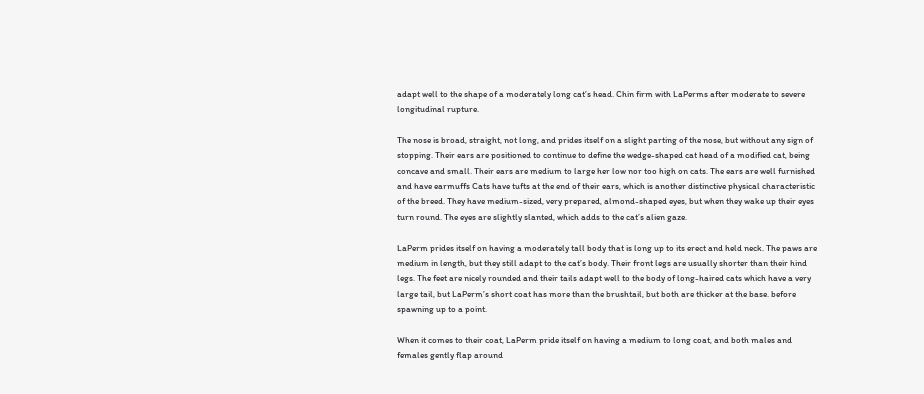adapt well to the shape of a moderately long cat’s head. Chin firm with LaPerms after moderate to severe longitudinal rupture.

The nose is broad, straight, not long, and prides itself on a slight parting of the nose, but without any sign of stopping. Their ears are positioned to continue to define the wedge-shaped cat head of a modified cat, being concave and small. Their ears are medium to large her low nor too high on cats. The ears are well furnished and have earmuffs Cats have tufts at the end of their ears, which is another distinctive physical characteristic of the breed. They have medium-sized, very prepared, almond-shaped eyes, but when they wake up their eyes turn round. The eyes are slightly slanted, which adds to the cat’s alien gaze.

LaPerm prides itself on having a moderately tall body that is long up to its erect and held neck. The paws are medium in length, but they still adapt to the cat’s body. Their front legs are usually shorter than their hind legs. The feet are nicely rounded and their tails adapt well to the body of long-haired cats which have a very large tail, but LaPerm’s short coat has more than the brushtail, but both are thicker at the base. before spawning up to a point.

When it comes to their coat, LaPerm pride itself on having a medium to long coat, and both males and females gently flap around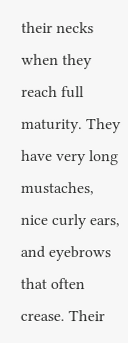their necks when they reach full maturity. They have very long mustaches, nice curly ears, and eyebrows that often crease. Their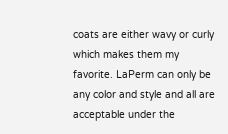coats are either wavy or curly which makes them my favorite. LaPerm can only be any color and style and all are acceptable under the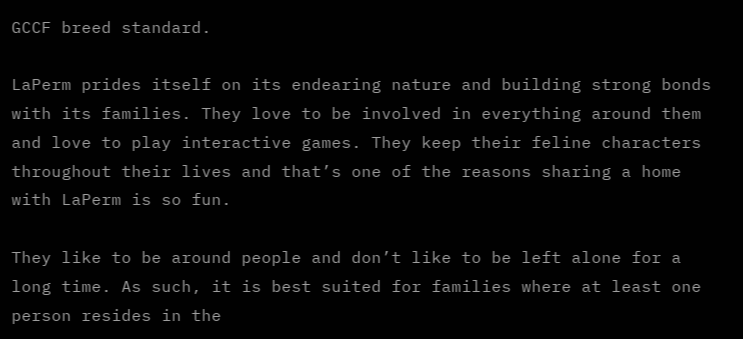GCCF breed standard.

LaPerm prides itself on its endearing nature and building strong bonds with its families. They love to be involved in everything around them and love to play interactive games. They keep their feline characters throughout their lives and that’s one of the reasons sharing a home with LaPerm is so fun.

They like to be around people and don’t like to be left alone for a long time. As such, it is best suited for families where at least one person resides in the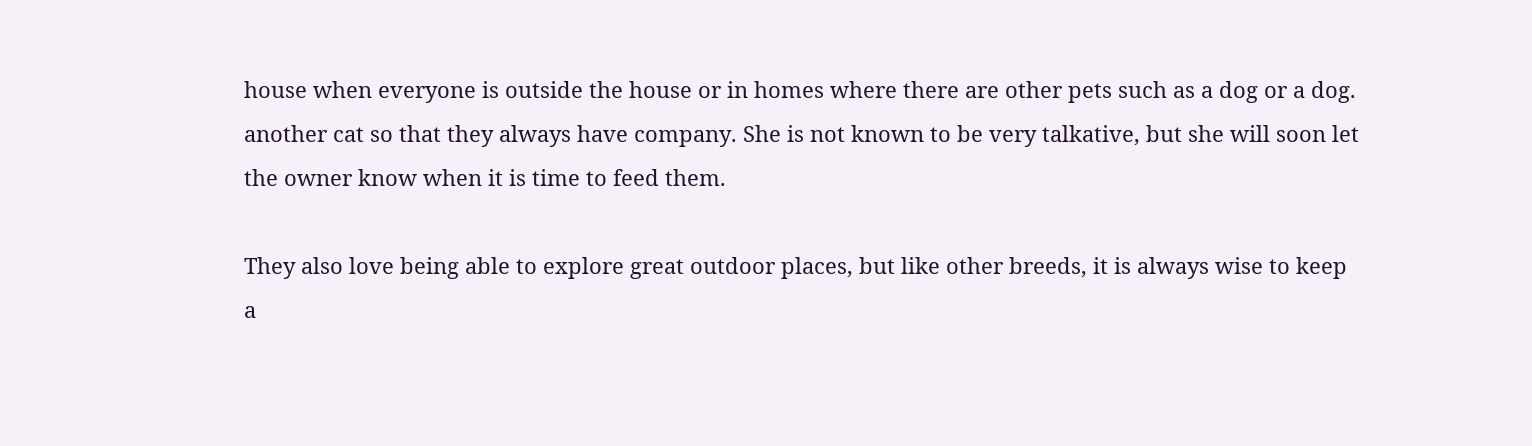house when everyone is outside the house or in homes where there are other pets such as a dog or a dog. another cat so that they always have company. She is not known to be very talkative, but she will soon let the owner know when it is time to feed them.

They also love being able to explore great outdoor places, but like other breeds, it is always wise to keep a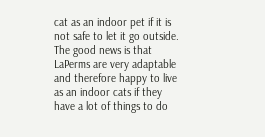cat as an indoor pet if it is not safe to let it go outside. The good news is that LaPerms are very adaptable and therefore happy to live as an indoor cats if they have a lot of things to do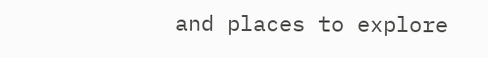and places to explore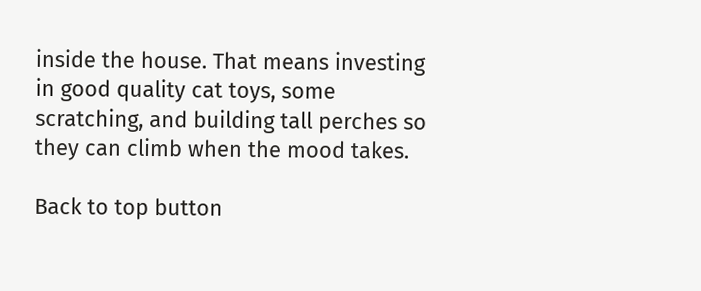inside the house. That means investing in good quality cat toys, some scratching, and building tall perches so they can climb when the mood takes.

Back to top button